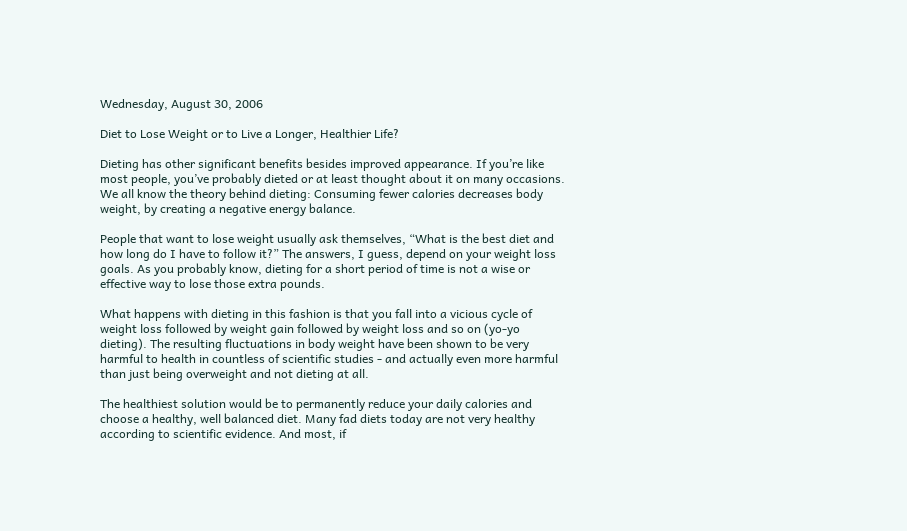Wednesday, August 30, 2006

Diet to Lose Weight or to Live a Longer, Healthier Life?

Dieting has other significant benefits besides improved appearance. If you’re like most people, you’ve probably dieted or at least thought about it on many occasions. We all know the theory behind dieting: Consuming fewer calories decreases body weight, by creating a negative energy balance.

People that want to lose weight usually ask themselves, “What is the best diet and how long do I have to follow it?” The answers, I guess, depend on your weight loss goals. As you probably know, dieting for a short period of time is not a wise or effective way to lose those extra pounds.

What happens with dieting in this fashion is that you fall into a vicious cycle of weight loss followed by weight gain followed by weight loss and so on (yo-yo dieting). The resulting fluctuations in body weight have been shown to be very harmful to health in countless of scientific studies - and actually even more harmful than just being overweight and not dieting at all.

The healthiest solution would be to permanently reduce your daily calories and choose a healthy, well balanced diet. Many fad diets today are not very healthy according to scientific evidence. And most, if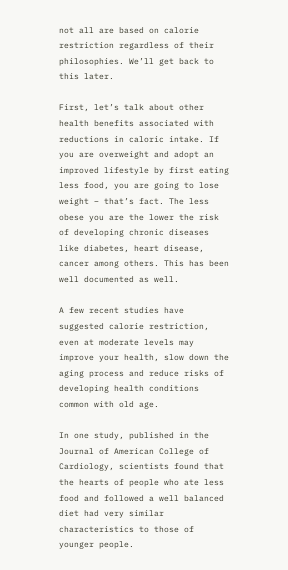not all are based on calorie restriction regardless of their philosophies. We’ll get back to this later.

First, let’s talk about other health benefits associated with reductions in caloric intake. If you are overweight and adopt an improved lifestyle by first eating less food, you are going to lose weight – that’s fact. The less obese you are the lower the risk of developing chronic diseases like diabetes, heart disease, cancer among others. This has been well documented as well.

A few recent studies have suggested calorie restriction, even at moderate levels may improve your health, slow down the aging process and reduce risks of developing health conditions common with old age.

In one study, published in the Journal of American College of Cardiology, scientists found that the hearts of people who ate less food and followed a well balanced diet had very similar characteristics to those of younger people.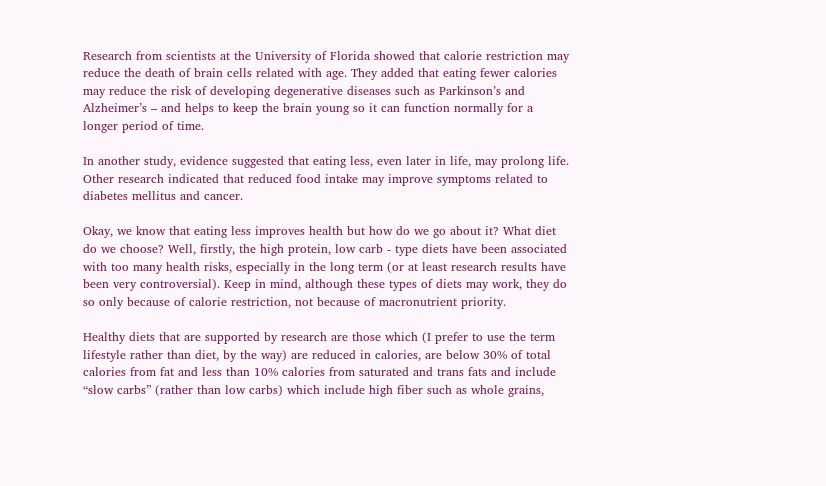Research from scientists at the University of Florida showed that calorie restriction may reduce the death of brain cells related with age. They added that eating fewer calories may reduce the risk of developing degenerative diseases such as Parkinson’s and Alzheimer’s – and helps to keep the brain young so it can function normally for a longer period of time.

In another study, evidence suggested that eating less, even later in life, may prolong life. Other research indicated that reduced food intake may improve symptoms related to diabetes mellitus and cancer.

Okay, we know that eating less improves health but how do we go about it? What diet do we choose? Well, firstly, the high protein, low carb - type diets have been associated with too many health risks, especially in the long term (or at least research results have been very controversial). Keep in mind, although these types of diets may work, they do so only because of calorie restriction, not because of macronutrient priority.

Healthy diets that are supported by research are those which (I prefer to use the term lifestyle rather than diet, by the way) are reduced in calories, are below 30% of total calories from fat and less than 10% calories from saturated and trans fats and include “slow carbs” (rather than low carbs) which include high fiber such as whole grains,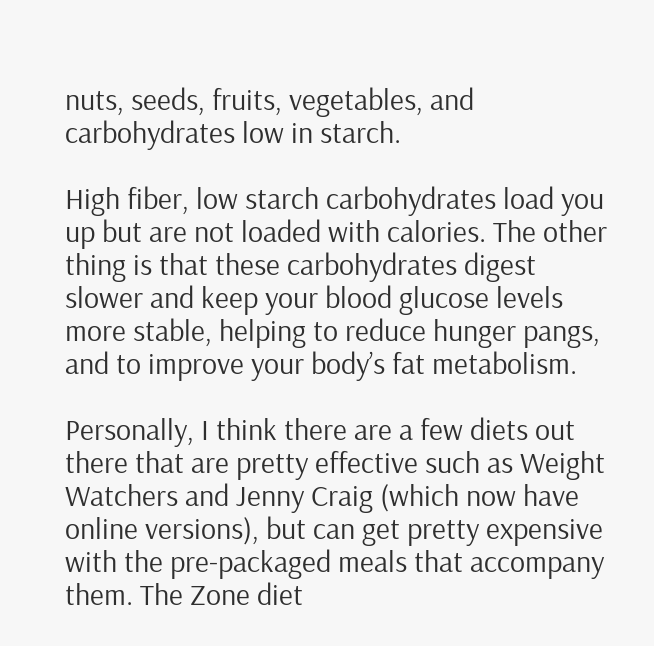nuts, seeds, fruits, vegetables, and carbohydrates low in starch.

High fiber, low starch carbohydrates load you up but are not loaded with calories. The other thing is that these carbohydrates digest slower and keep your blood glucose levels more stable, helping to reduce hunger pangs, and to improve your body’s fat metabolism.

Personally, I think there are a few diets out there that are pretty effective such as Weight Watchers and Jenny Craig (which now have online versions), but can get pretty expensive with the pre-packaged meals that accompany them. The Zone diet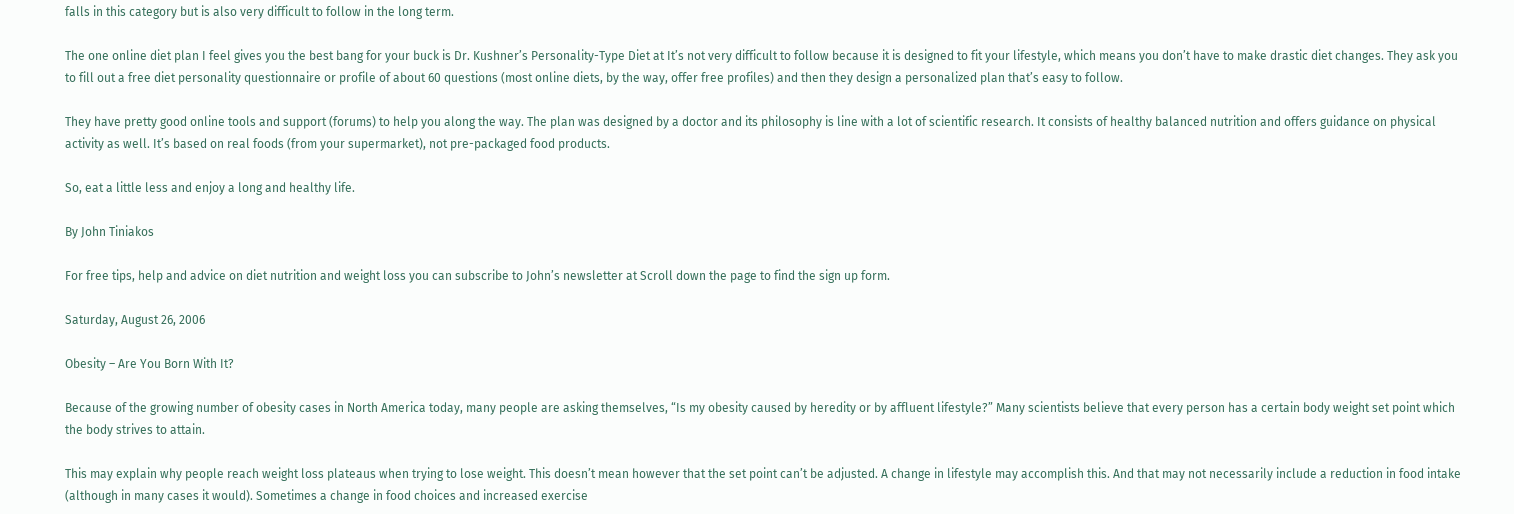falls in this category but is also very difficult to follow in the long term.

The one online diet plan I feel gives you the best bang for your buck is Dr. Kushner’s Personality-Type Diet at It’s not very difficult to follow because it is designed to fit your lifestyle, which means you don’t have to make drastic diet changes. They ask you to fill out a free diet personality questionnaire or profile of about 60 questions (most online diets, by the way, offer free profiles) and then they design a personalized plan that’s easy to follow.

They have pretty good online tools and support (forums) to help you along the way. The plan was designed by a doctor and its philosophy is line with a lot of scientific research. It consists of healthy balanced nutrition and offers guidance on physical activity as well. It’s based on real foods (from your supermarket), not pre-packaged food products.

So, eat a little less and enjoy a long and healthy life.

By John Tiniakos

For free tips, help and advice on diet nutrition and weight loss you can subscribe to John’s newsletter at Scroll down the page to find the sign up form.

Saturday, August 26, 2006

Obesity – Are You Born With It?

Because of the growing number of obesity cases in North America today, many people are asking themselves, “Is my obesity caused by heredity or by affluent lifestyle?” Many scientists believe that every person has a certain body weight set point which the body strives to attain.

This may explain why people reach weight loss plateaus when trying to lose weight. This doesn’t mean however that the set point can’t be adjusted. A change in lifestyle may accomplish this. And that may not necessarily include a reduction in food intake (although in many cases it would). Sometimes a change in food choices and increased exercise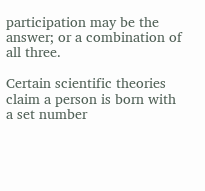participation may be the answer; or a combination of all three.

Certain scientific theories claim a person is born with a set number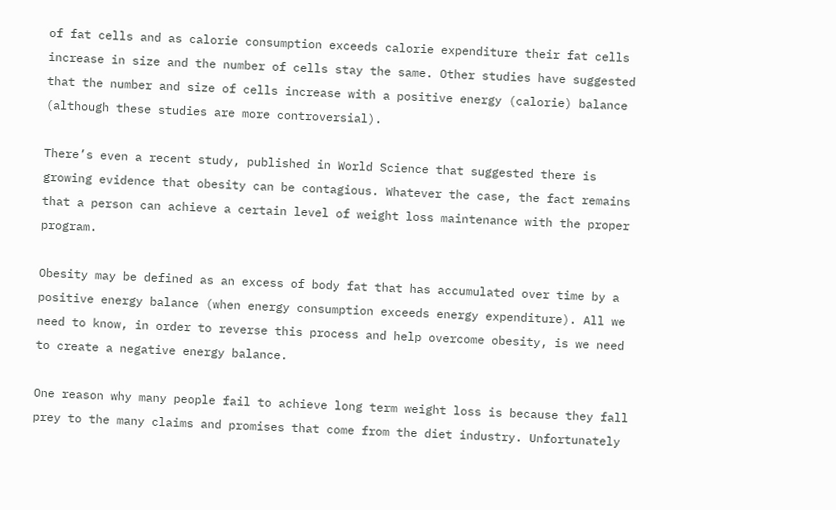of fat cells and as calorie consumption exceeds calorie expenditure their fat cells increase in size and the number of cells stay the same. Other studies have suggested that the number and size of cells increase with a positive energy (calorie) balance (although these studies are more controversial).

There’s even a recent study, published in World Science that suggested there is growing evidence that obesity can be contagious. Whatever the case, the fact remains that a person can achieve a certain level of weight loss maintenance with the proper program.

Obesity may be defined as an excess of body fat that has accumulated over time by a positive energy balance (when energy consumption exceeds energy expenditure). All we need to know, in order to reverse this process and help overcome obesity, is we need to create a negative energy balance.

One reason why many people fail to achieve long term weight loss is because they fall prey to the many claims and promises that come from the diet industry. Unfortunately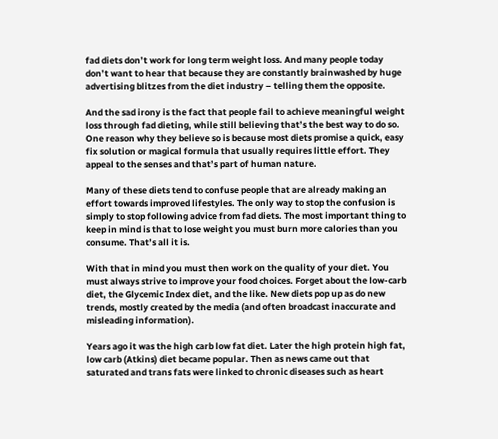fad diets don’t work for long term weight loss. And many people today don’t want to hear that because they are constantly brainwashed by huge advertising blitzes from the diet industry – telling them the opposite.

And the sad irony is the fact that people fail to achieve meaningful weight loss through fad dieting, while still believing that’s the best way to do so. One reason why they believe so is because most diets promise a quick, easy fix solution or magical formula that usually requires little effort. They appeal to the senses and that’s part of human nature.

Many of these diets tend to confuse people that are already making an effort towards improved lifestyles. The only way to stop the confusion is simply to stop following advice from fad diets. The most important thing to keep in mind is that to lose weight you must burn more calories than you consume. That’s all it is.

With that in mind you must then work on the quality of your diet. You must always strive to improve your food choices. Forget about the low-carb diet, the Glycemic Index diet, and the like. New diets pop up as do new trends, mostly created by the media (and often broadcast inaccurate and misleading information).

Years ago it was the high carb low fat diet. Later the high protein high fat, low carb (Atkins) diet became popular. Then as news came out that saturated and trans fats were linked to chronic diseases such as heart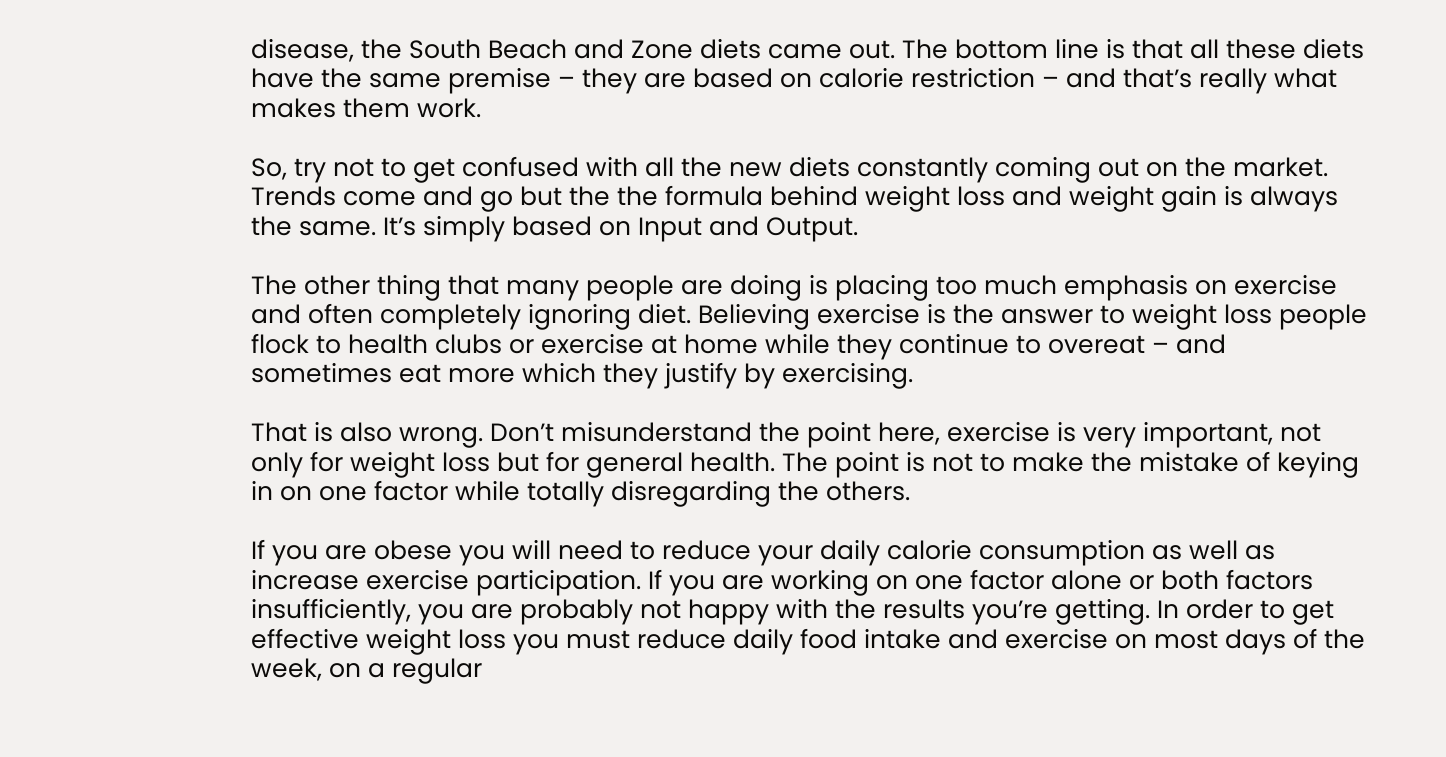disease, the South Beach and Zone diets came out. The bottom line is that all these diets have the same premise – they are based on calorie restriction – and that’s really what makes them work.

So, try not to get confused with all the new diets constantly coming out on the market. Trends come and go but the the formula behind weight loss and weight gain is always the same. It’s simply based on Input and Output.

The other thing that many people are doing is placing too much emphasis on exercise and often completely ignoring diet. Believing exercise is the answer to weight loss people flock to health clubs or exercise at home while they continue to overeat – and sometimes eat more which they justify by exercising.

That is also wrong. Don’t misunderstand the point here, exercise is very important, not only for weight loss but for general health. The point is not to make the mistake of keying in on one factor while totally disregarding the others.

If you are obese you will need to reduce your daily calorie consumption as well as increase exercise participation. If you are working on one factor alone or both factors insufficiently, you are probably not happy with the results you’re getting. In order to get effective weight loss you must reduce daily food intake and exercise on most days of the week, on a regular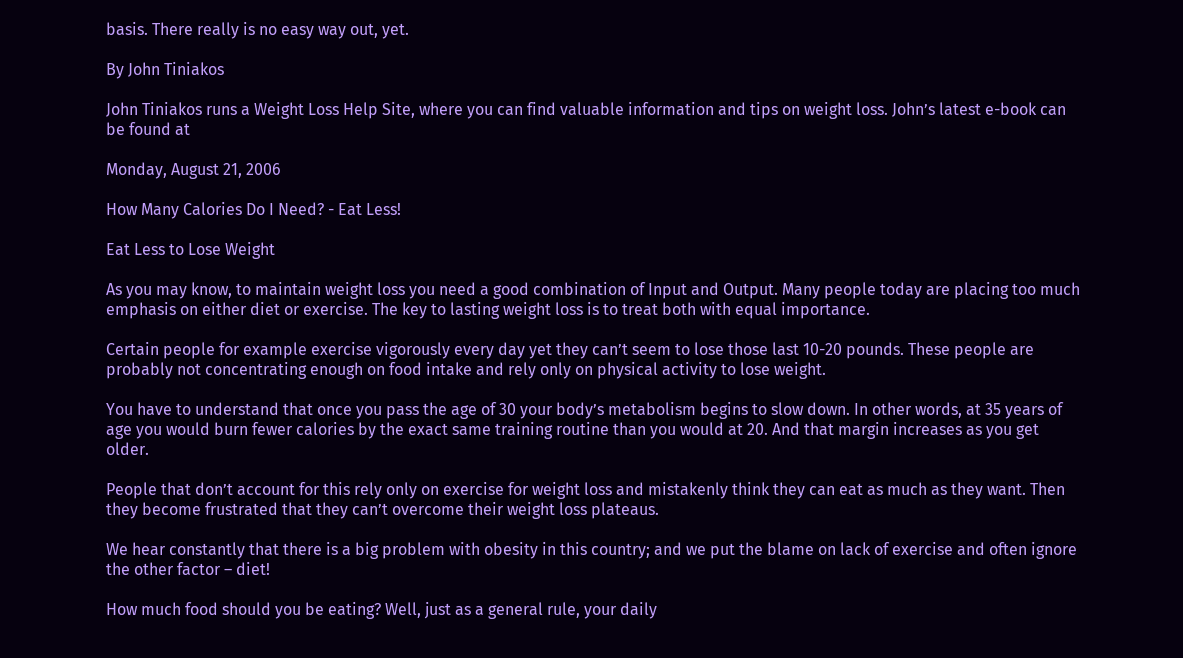basis. There really is no easy way out, yet.

By John Tiniakos

John Tiniakos runs a Weight Loss Help Site, where you can find valuable information and tips on weight loss. John’s latest e-book can be found at

Monday, August 21, 2006

How Many Calories Do I Need? - Eat Less!

Eat Less to Lose Weight

As you may know, to maintain weight loss you need a good combination of Input and Output. Many people today are placing too much emphasis on either diet or exercise. The key to lasting weight loss is to treat both with equal importance.

Certain people for example exercise vigorously every day yet they can’t seem to lose those last 10-20 pounds. These people are probably not concentrating enough on food intake and rely only on physical activity to lose weight.

You have to understand that once you pass the age of 30 your body’s metabolism begins to slow down. In other words, at 35 years of age you would burn fewer calories by the exact same training routine than you would at 20. And that margin increases as you get older.

People that don’t account for this rely only on exercise for weight loss and mistakenly think they can eat as much as they want. Then they become frustrated that they can’t overcome their weight loss plateaus.

We hear constantly that there is a big problem with obesity in this country; and we put the blame on lack of exercise and often ignore the other factor – diet!

How much food should you be eating? Well, just as a general rule, your daily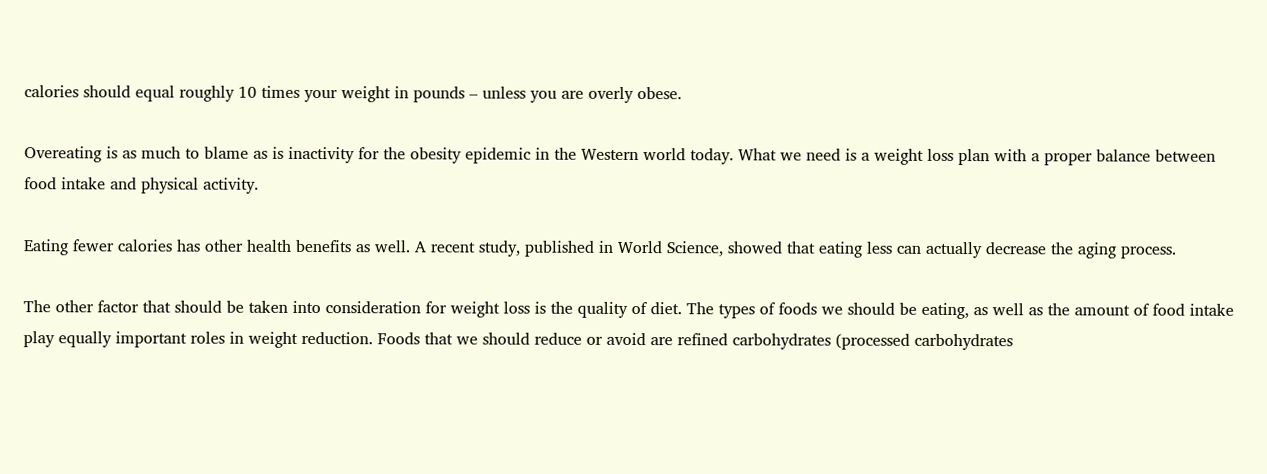calories should equal roughly 10 times your weight in pounds – unless you are overly obese.

Overeating is as much to blame as is inactivity for the obesity epidemic in the Western world today. What we need is a weight loss plan with a proper balance between food intake and physical activity.

Eating fewer calories has other health benefits as well. A recent study, published in World Science, showed that eating less can actually decrease the aging process.

The other factor that should be taken into consideration for weight loss is the quality of diet. The types of foods we should be eating, as well as the amount of food intake play equally important roles in weight reduction. Foods that we should reduce or avoid are refined carbohydrates (processed carbohydrates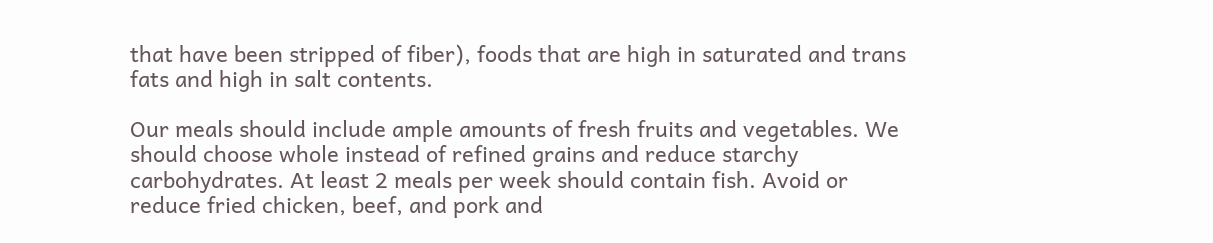that have been stripped of fiber), foods that are high in saturated and trans fats and high in salt contents.

Our meals should include ample amounts of fresh fruits and vegetables. We should choose whole instead of refined grains and reduce starchy carbohydrates. At least 2 meals per week should contain fish. Avoid or reduce fried chicken, beef, and pork and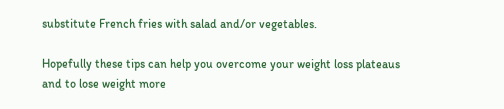substitute French fries with salad and/or vegetables.

Hopefully these tips can help you overcome your weight loss plateaus and to lose weight more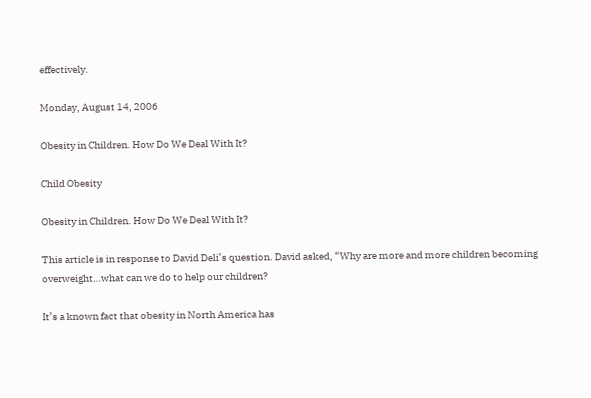effectively.

Monday, August 14, 2006

Obesity in Children. How Do We Deal With It?

Child Obesity

Obesity in Children. How Do We Deal With It?

This article is in response to David Deli’s question. David asked, “Why are more and more children becoming overweight…what can we do to help our children?

It’s a known fact that obesity in North America has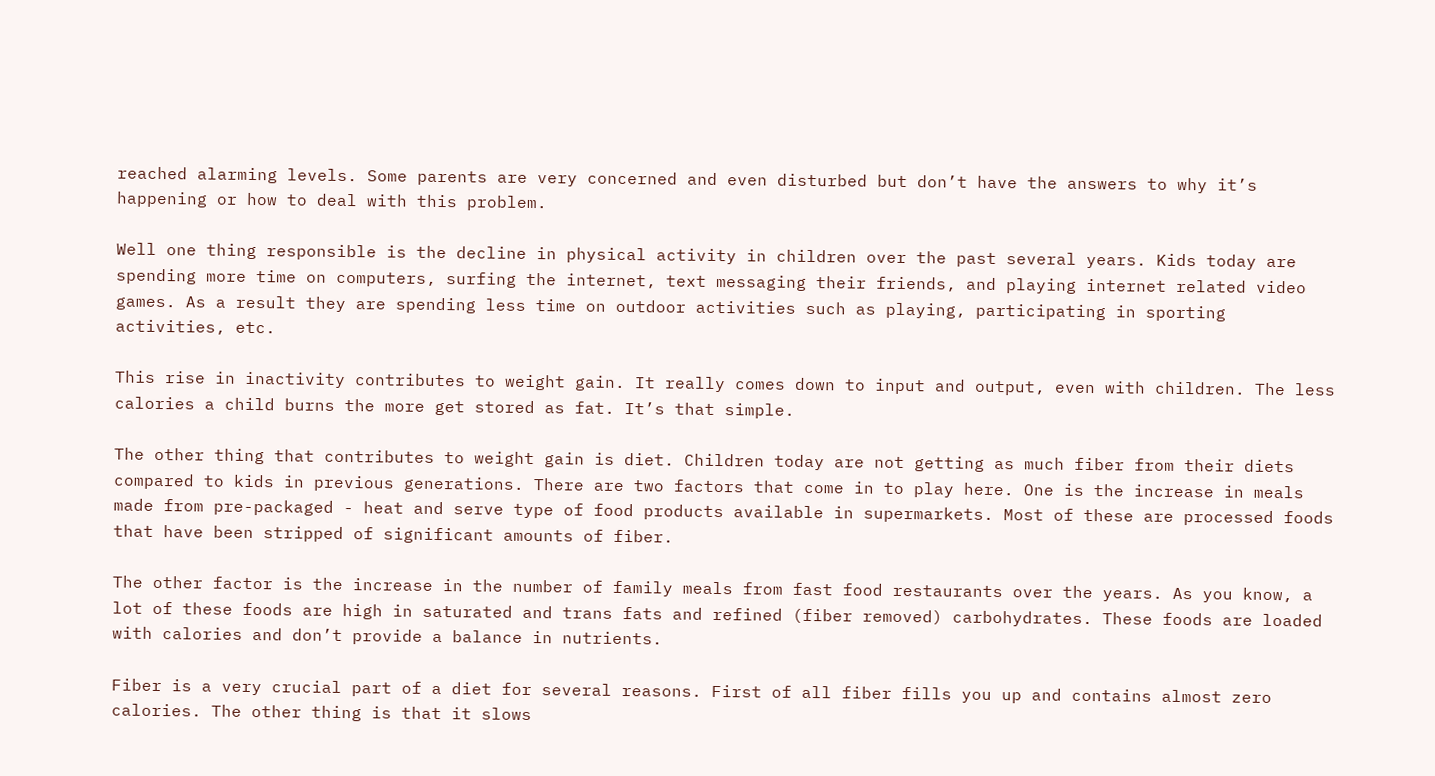reached alarming levels. Some parents are very concerned and even disturbed but don’t have the answers to why it’s happening or how to deal with this problem.

Well one thing responsible is the decline in physical activity in children over the past several years. Kids today are spending more time on computers, surfing the internet, text messaging their friends, and playing internet related video games. As a result they are spending less time on outdoor activities such as playing, participating in sporting activities, etc.

This rise in inactivity contributes to weight gain. It really comes down to input and output, even with children. The less calories a child burns the more get stored as fat. It’s that simple.

The other thing that contributes to weight gain is diet. Children today are not getting as much fiber from their diets compared to kids in previous generations. There are two factors that come in to play here. One is the increase in meals made from pre-packaged - heat and serve type of food products available in supermarkets. Most of these are processed foods that have been stripped of significant amounts of fiber.

The other factor is the increase in the number of family meals from fast food restaurants over the years. As you know, a lot of these foods are high in saturated and trans fats and refined (fiber removed) carbohydrates. These foods are loaded with calories and don’t provide a balance in nutrients.

Fiber is a very crucial part of a diet for several reasons. First of all fiber fills you up and contains almost zero calories. The other thing is that it slows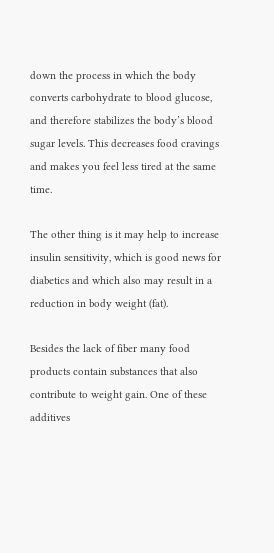down the process in which the body converts carbohydrate to blood glucose, and therefore stabilizes the body’s blood sugar levels. This decreases food cravings and makes you feel less tired at the same time.

The other thing is it may help to increase insulin sensitivity, which is good news for diabetics and which also may result in a reduction in body weight (fat).

Besides the lack of fiber many food products contain substances that also contribute to weight gain. One of these additives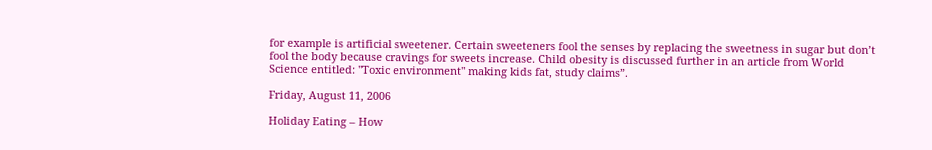for example is artificial sweetener. Certain sweeteners fool the senses by replacing the sweetness in sugar but don’t fool the body because cravings for sweets increase. Child obesity is discussed further in an article from World Science entitled: "Toxic environment" making kids fat, study claims”.

Friday, August 11, 2006

Holiday Eating – How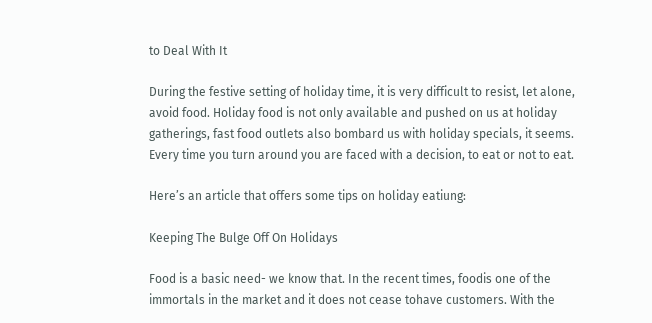to Deal With It

During the festive setting of holiday time, it is very difficult to resist, let alone, avoid food. Holiday food is not only available and pushed on us at holiday gatherings, fast food outlets also bombard us with holiday specials, it seems. Every time you turn around you are faced with a decision, to eat or not to eat.

Here’s an article that offers some tips on holiday eatiung:

Keeping The Bulge Off On Holidays

Food is a basic need- we know that. In the recent times, foodis one of the immortals in the market and it does not cease tohave customers. With the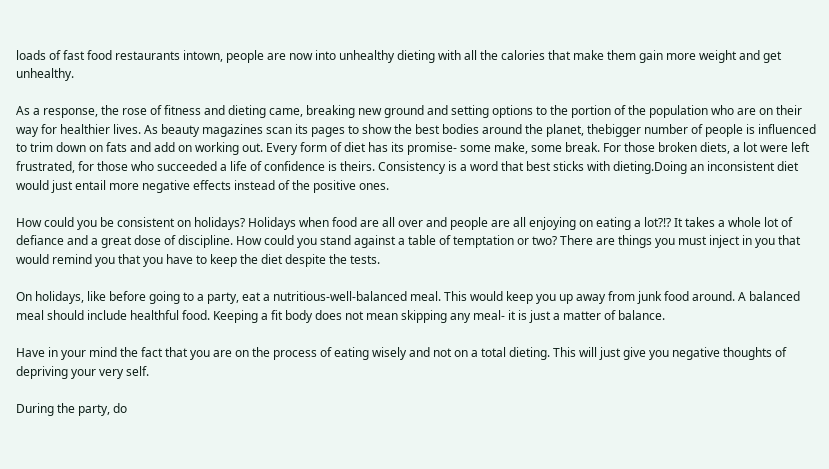loads of fast food restaurants intown, people are now into unhealthy dieting with all the calories that make them gain more weight and get unhealthy.

As a response, the rose of fitness and dieting came, breaking new ground and setting options to the portion of the population who are on their way for healthier lives. As beauty magazines scan its pages to show the best bodies around the planet, thebigger number of people is influenced to trim down on fats and add on working out. Every form of diet has its promise- some make, some break. For those broken diets, a lot were left frustrated, for those who succeeded a life of confidence is theirs. Consistency is a word that best sticks with dieting.Doing an inconsistent diet would just entail more negative effects instead of the positive ones.

How could you be consistent on holidays? Holidays when food are all over and people are all enjoying on eating a lot?!? It takes a whole lot of defiance and a great dose of discipline. How could you stand against a table of temptation or two? There are things you must inject in you that would remind you that you have to keep the diet despite the tests.

On holidays, like before going to a party, eat a nutritious-well-balanced meal. This would keep you up away from junk food around. A balanced meal should include healthful food. Keeping a fit body does not mean skipping any meal- it is just a matter of balance.

Have in your mind the fact that you are on the process of eating wisely and not on a total dieting. This will just give you negative thoughts of depriving your very self.

During the party, do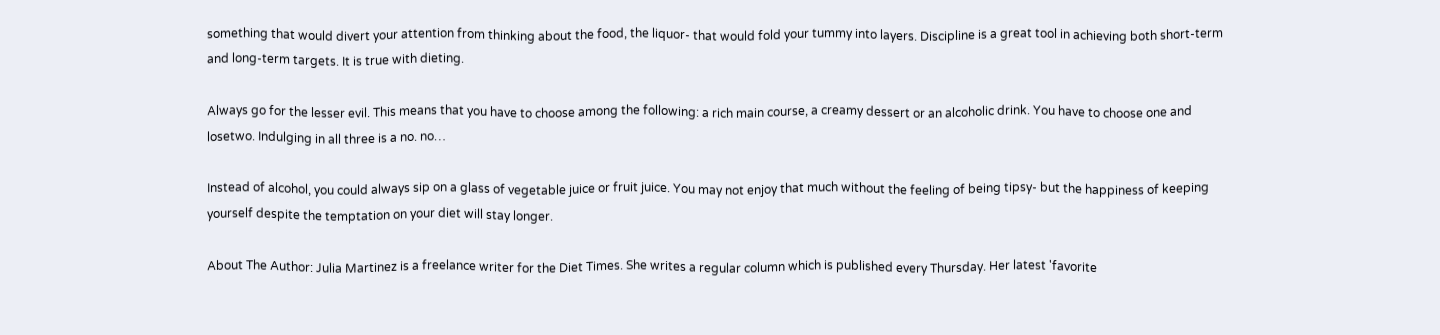something that would divert your attention from thinking about the food, the liquor- that would fold your tummy into layers. Discipline is a great tool in achieving both short-term and long-term targets. It is true with dieting.

Always go for the lesser evil. This means that you have to choose among the following: a rich main course, a creamy dessert or an alcoholic drink. You have to choose one and losetwo. Indulging in all three is a no. no…

Instead of alcohol, you could always sip on a glass of vegetable juice or fruit juice. You may not enjoy that much without the feeling of being tipsy- but the happiness of keeping yourself despite the temptation on your diet will stay longer.

About The Author: Julia Martinez is a freelance writer for the Diet Times. She writes a regular column which is published every Thursday. Her latest 'favorite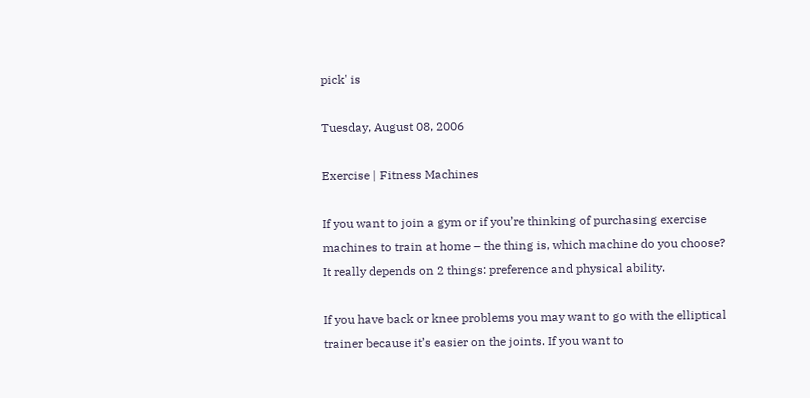pick' is

Tuesday, August 08, 2006

Exercise | Fitness Machines

If you want to join a gym or if you’re thinking of purchasing exercise machines to train at home – the thing is, which machine do you choose? It really depends on 2 things: preference and physical ability.

If you have back or knee problems you may want to go with the elliptical trainer because it’s easier on the joints. If you want to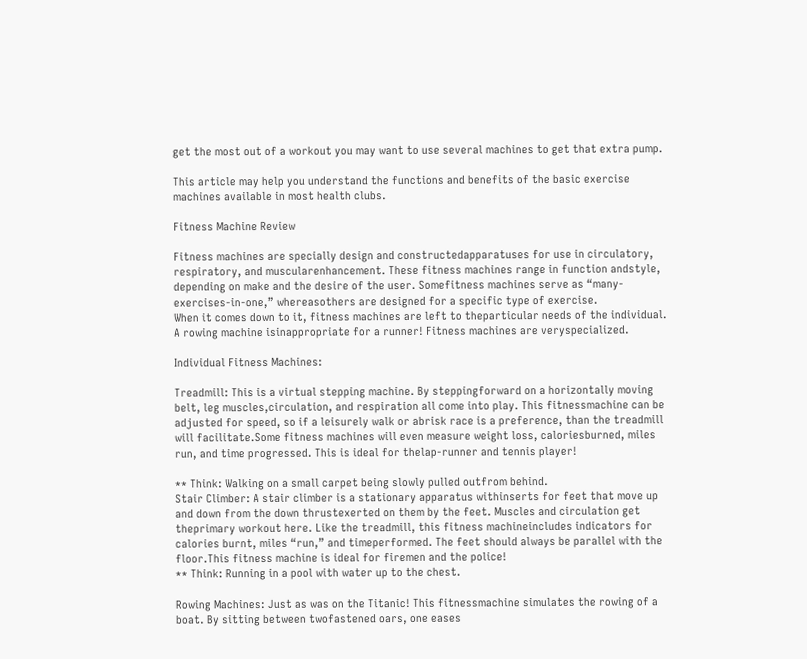get the most out of a workout you may want to use several machines to get that extra pump.

This article may help you understand the functions and benefits of the basic exercise machines available in most health clubs.

Fitness Machine Review

Fitness machines are specially design and constructedapparatuses for use in circulatory, respiratory, and muscularenhancement. These fitness machines range in function andstyle, depending on make and the desire of the user. Somefitness machines serve as “many-exercises-in-one,” whereasothers are designed for a specific type of exercise.
When it comes down to it, fitness machines are left to theparticular needs of the individual. A rowing machine isinappropriate for a runner! Fitness machines are veryspecialized.

Individual Fitness Machines:

Treadmill: This is a virtual stepping machine. By steppingforward on a horizontally moving belt, leg muscles,circulation, and respiration all come into play. This fitnessmachine can be adjusted for speed, so if a leisurely walk or abrisk race is a preference, than the treadmill will facilitate.Some fitness machines will even measure weight loss, caloriesburned, miles run, and time progressed. This is ideal for thelap-runner and tennis player!

** Think: Walking on a small carpet being slowly pulled outfrom behind.
Stair Climber: A stair climber is a stationary apparatus withinserts for feet that move up and down from the down thrustexerted on them by the feet. Muscles and circulation get theprimary workout here. Like the treadmill, this fitness machineincludes indicators for calories burnt, miles “run,” and timeperformed. The feet should always be parallel with the floor.This fitness machine is ideal for firemen and the police!
** Think: Running in a pool with water up to the chest.

Rowing Machines: Just as was on the Titanic! This fitnessmachine simulates the rowing of a boat. By sitting between twofastened oars, one eases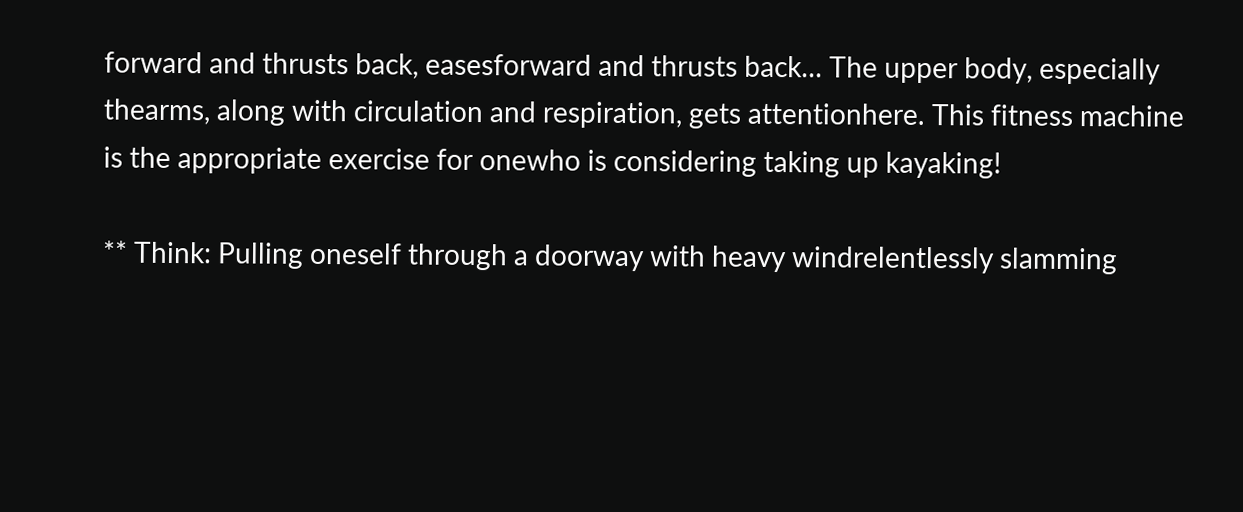forward and thrusts back, easesforward and thrusts back... The upper body, especially thearms, along with circulation and respiration, gets attentionhere. This fitness machine is the appropriate exercise for onewho is considering taking up kayaking!

** Think: Pulling oneself through a doorway with heavy windrelentlessly slamming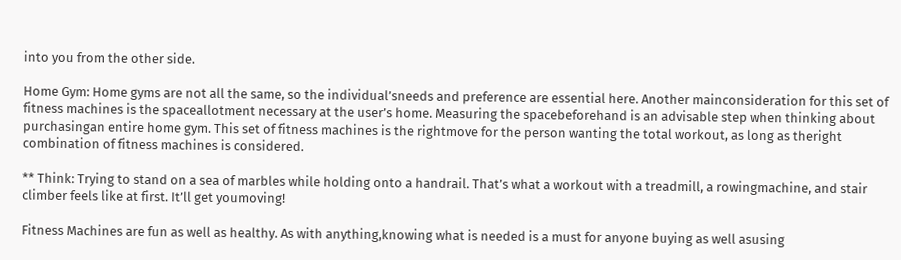into you from the other side.

Home Gym: Home gyms are not all the same, so the individual’sneeds and preference are essential here. Another mainconsideration for this set of fitness machines is the spaceallotment necessary at the user’s home. Measuring the spacebeforehand is an advisable step when thinking about purchasingan entire home gym. This set of fitness machines is the rightmove for the person wanting the total workout, as long as theright combination of fitness machines is considered.

** Think: Trying to stand on a sea of marbles while holding onto a handrail. That’s what a workout with a treadmill, a rowingmachine, and stair climber feels like at first. It’ll get youmoving!

Fitness Machines are fun as well as healthy. As with anything,knowing what is needed is a must for anyone buying as well asusing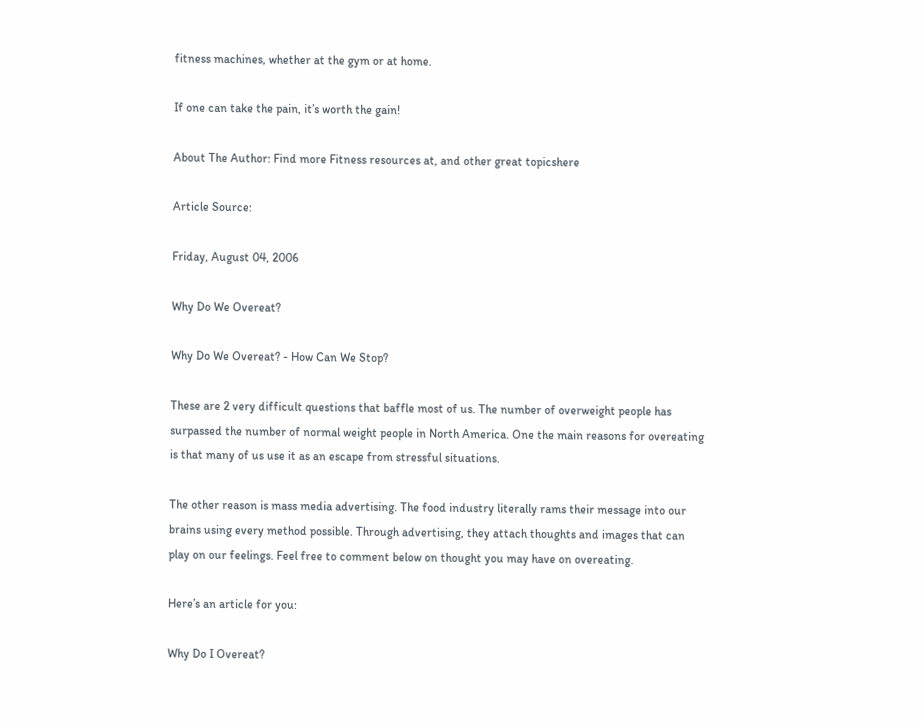fitness machines, whether at the gym or at home.

If one can take the pain, it’s worth the gain!

About The Author: Find more Fitness resources at, and other great topicshere

Article Source:

Friday, August 04, 2006

Why Do We Overeat?

Why Do We Overeat? - How Can We Stop?

These are 2 very difficult questions that baffle most of us. The number of overweight people has surpassed the number of normal weight people in North America. One the main reasons for overeating is that many of us use it as an escape from stressful situations.

The other reason is mass media advertising. The food industry literally rams their message into our brains using every method possible. Through advertising, they attach thoughts and images that can play on our feelings. Feel free to comment below on thought you may have on overeating.

Here’s an article for you:

Why Do I Overeat?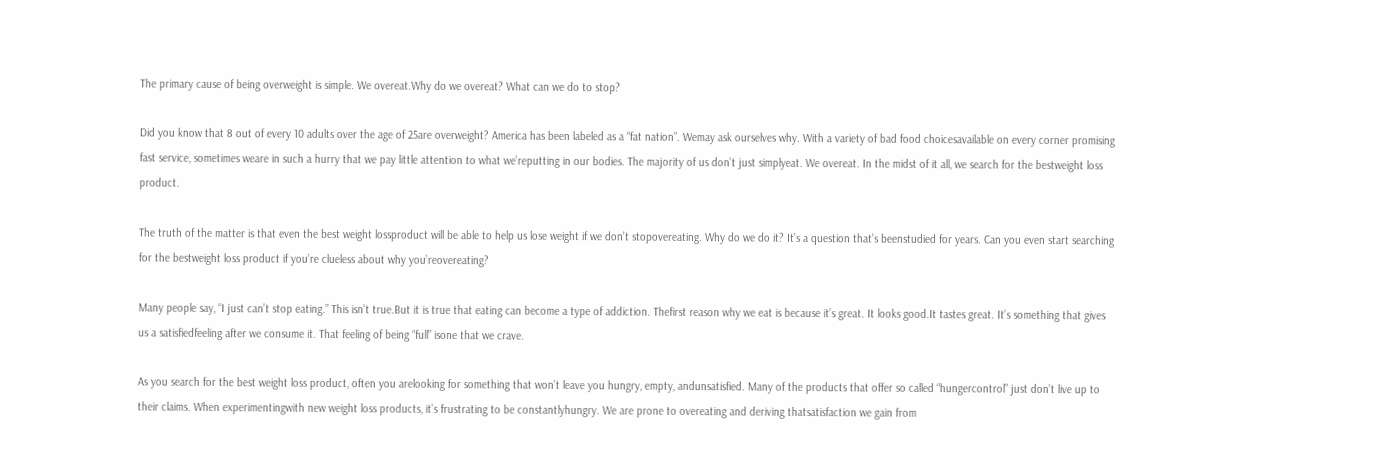The primary cause of being overweight is simple. We overeat.Why do we overeat? What can we do to stop?

Did you know that 8 out of every 10 adults over the age of 25are overweight? America has been labeled as a “fat nation”. Wemay ask ourselves why. With a variety of bad food choicesavailable on every corner promising fast service, sometimes weare in such a hurry that we pay little attention to what we’reputting in our bodies. The majority of us don’t just simplyeat. We overeat. In the midst of it all, we search for the bestweight loss product.

The truth of the matter is that even the best weight lossproduct will be able to help us lose weight if we don’t stopovereating. Why do we do it? It’s a question that’s beenstudied for years. Can you even start searching for the bestweight loss product if you’re clueless about why you’reovereating?

Many people say, “I just can’t stop eating.” This isn’t true.But it is true that eating can become a type of addiction. Thefirst reason why we eat is because it’s great. It looks good.It tastes great. It’s something that gives us a satisfiedfeeling after we consume it. That feeling of being “full” isone that we crave.

As you search for the best weight loss product, often you arelooking for something that won’t leave you hungry, empty, andunsatisfied. Many of the products that offer so called “hungercontrol” just don’t live up to their claims. When experimentingwith new weight loss products, it’s frustrating to be constantlyhungry. We are prone to overeating and deriving thatsatisfaction we gain from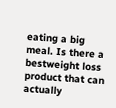eating a big meal. Is there a bestweight loss product that can actually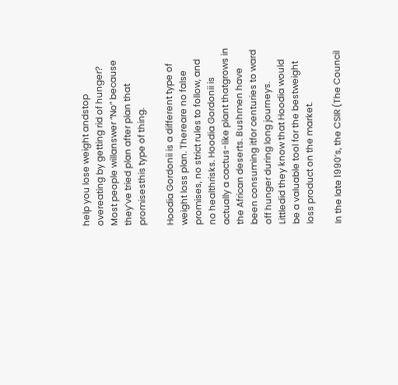help you lose weight andstop overeating by getting rid of hunger? Most people willanswer “No” because they’ve tried plan after plan that promisesthis type of thing.

Hoodia Gordonii is a different type of weight loss plan. Thereare no false promises, no strict rules to follow, and no healthrisks. Hoodia Gordonii is actually a cactus-like plant thatgrows in the African deserts. Bushmen have been consuming itfor centuries to ward off hunger during long journeys. Littledid they know that Hoodia would be a valuable tool for the bestweight loss product on the market.

In the late 1990’s, the CSIR (The Council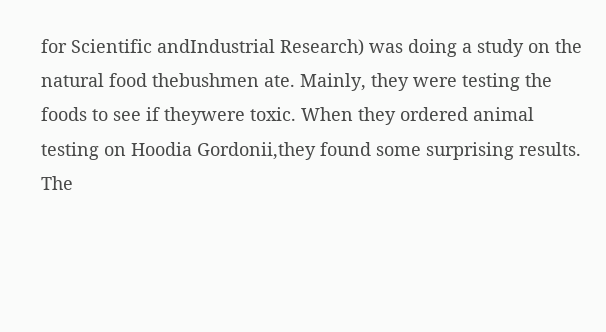for Scientific andIndustrial Research) was doing a study on the natural food thebushmen ate. Mainly, they were testing the foods to see if theywere toxic. When they ordered animal testing on Hoodia Gordonii,they found some surprising results. The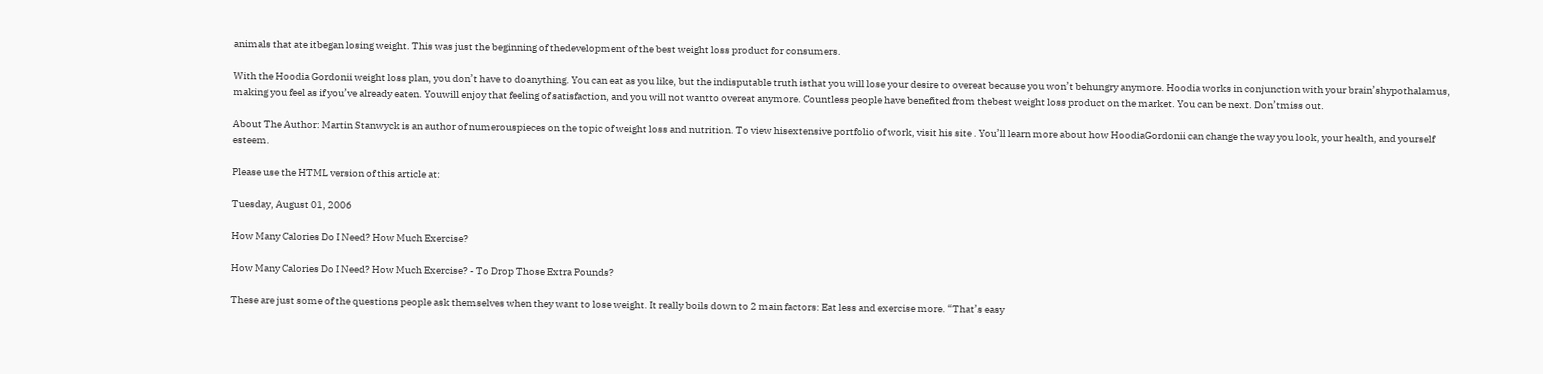animals that ate itbegan losing weight. This was just the beginning of thedevelopment of the best weight loss product for consumers.

With the Hoodia Gordonii weight loss plan, you don’t have to doanything. You can eat as you like, but the indisputable truth isthat you will lose your desire to overeat because you won’t behungry anymore. Hoodia works in conjunction with your brain’shypothalamus, making you feel as if you’ve already eaten. Youwill enjoy that feeling of satisfaction, and you will not wantto overeat anymore. Countless people have benefited from thebest weight loss product on the market. You can be next. Don’tmiss out.

About The Author: Martin Stanwyck is an author of numerouspieces on the topic of weight loss and nutrition. To view hisextensive portfolio of work, visit his site . You’ll learn more about how HoodiaGordonii can change the way you look, your health, and yourself esteem.

Please use the HTML version of this article at:

Tuesday, August 01, 2006

How Many Calories Do I Need? How Much Exercise?

How Many Calories Do I Need? How Much Exercise? - To Drop Those Extra Pounds?

These are just some of the questions people ask themselves when they want to lose weight. It really boils down to 2 main factors: Eat less and exercise more. “That’s easy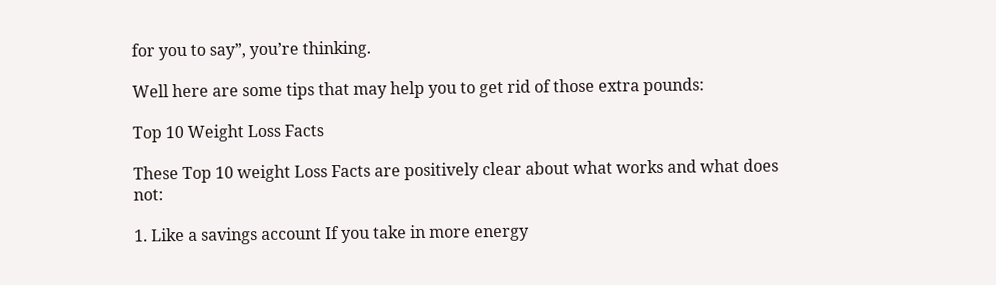for you to say”, you’re thinking.

Well here are some tips that may help you to get rid of those extra pounds:

Top 10 Weight Loss Facts

These Top 10 weight Loss Facts are positively clear about what works and what does not:

1. Like a savings account If you take in more energy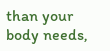than your body needs,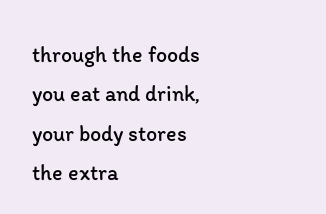through the foods you eat and drink, your body stores the extra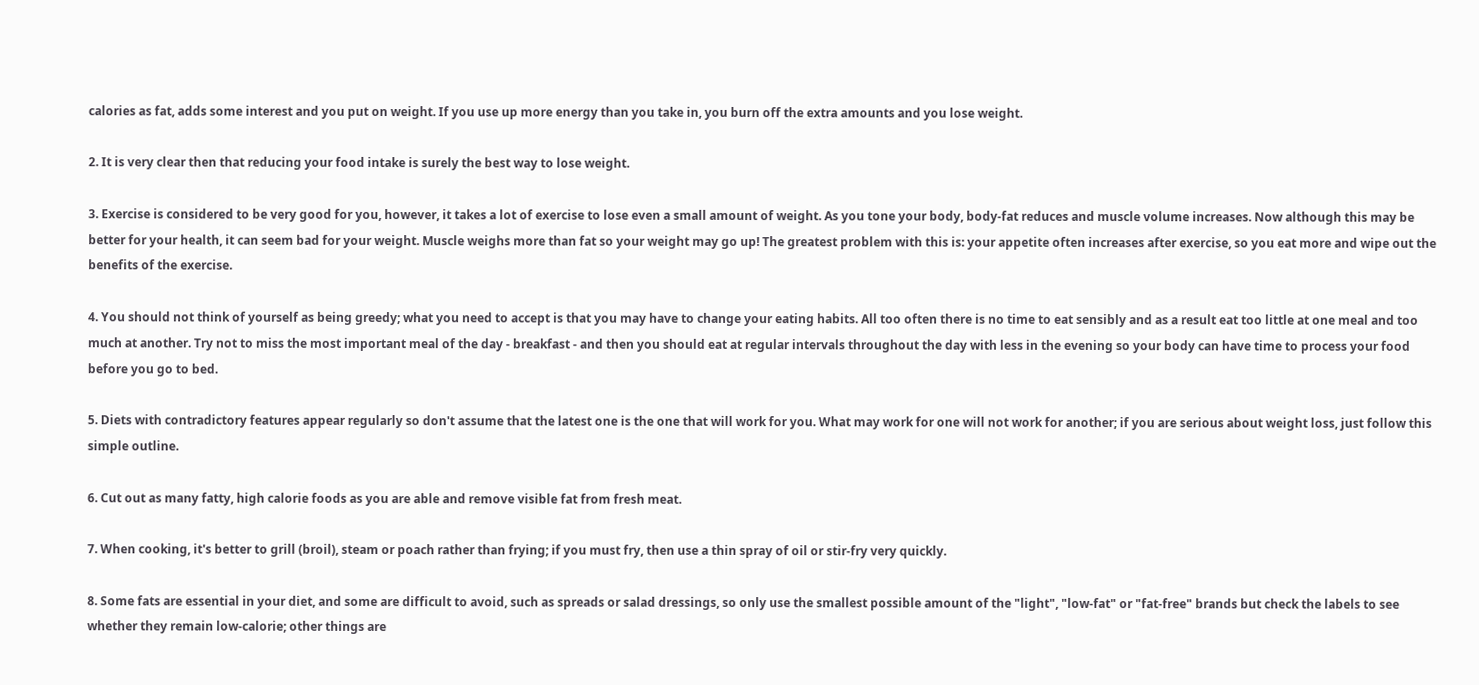calories as fat, adds some interest and you put on weight. If you use up more energy than you take in, you burn off the extra amounts and you lose weight.

2. It is very clear then that reducing your food intake is surely the best way to lose weight.

3. Exercise is considered to be very good for you, however, it takes a lot of exercise to lose even a small amount of weight. As you tone your body, body-fat reduces and muscle volume increases. Now although this may be better for your health, it can seem bad for your weight. Muscle weighs more than fat so your weight may go up! The greatest problem with this is: your appetite often increases after exercise, so you eat more and wipe out the benefits of the exercise.

4. You should not think of yourself as being greedy; what you need to accept is that you may have to change your eating habits. All too often there is no time to eat sensibly and as a result eat too little at one meal and too much at another. Try not to miss the most important meal of the day - breakfast - and then you should eat at regular intervals throughout the day with less in the evening so your body can have time to process your food before you go to bed.

5. Diets with contradictory features appear regularly so don't assume that the latest one is the one that will work for you. What may work for one will not work for another; if you are serious about weight loss, just follow this simple outline.

6. Cut out as many fatty, high calorie foods as you are able and remove visible fat from fresh meat.

7. When cooking, it's better to grill (broil), steam or poach rather than frying; if you must fry, then use a thin spray of oil or stir-fry very quickly.

8. Some fats are essential in your diet, and some are difficult to avoid, such as spreads or salad dressings, so only use the smallest possible amount of the "light", "low-fat" or "fat-free" brands but check the labels to see whether they remain low-calorie; other things are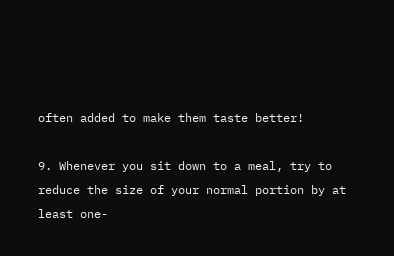often added to make them taste better!

9. Whenever you sit down to a meal, try to reduce the size of your normal portion by at least one-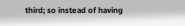third; so instead of having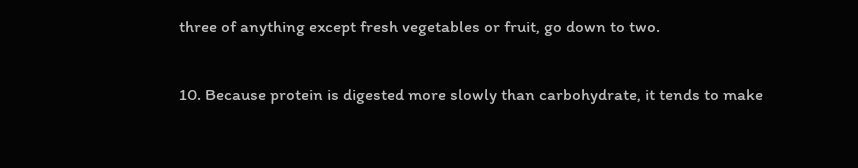three of anything except fresh vegetables or fruit, go down to two.

10. Because protein is digested more slowly than carbohydrate, it tends to make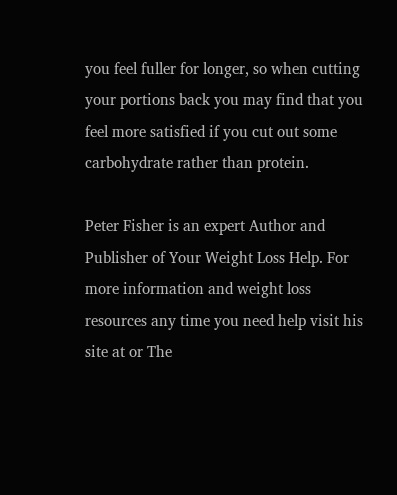you feel fuller for longer, so when cutting your portions back you may find that you feel more satisfied if you cut out some carbohydrate rather than protein.

Peter Fisher is an expert Author and Publisher of Your Weight Loss Help. For more information and weight loss resources any time you need help visit his site at or The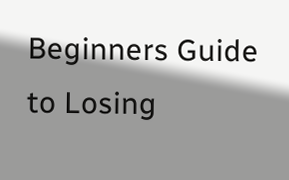Beginners Guide to Losing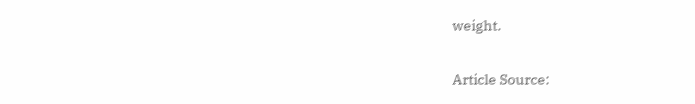weight.

Article Source: